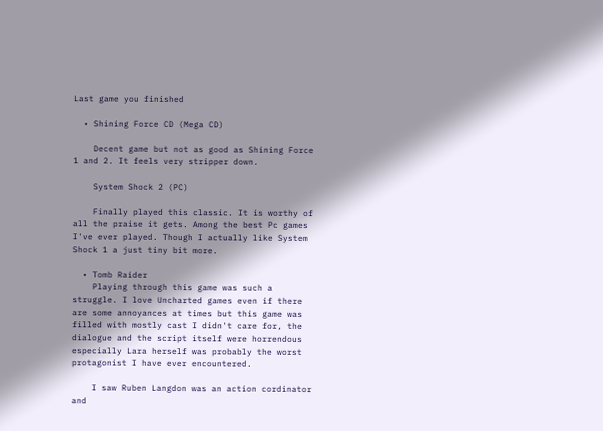Last game you finished

  • Shining Force CD (Mega CD)

    Decent game but not as good as Shining Force 1 and 2. It feels very stripper down.

    System Shock 2 (PC)

    Finally played this classic. It is worthy of all the praise it gets. Among the best Pc games I've ever played. Though I actually like System Shock 1 a just tiny bit more.

  • Tomb Raider
    Playing through this game was such a struggle. I love Uncharted games even if there are some annoyances at times but this game was filled with mostly cast I didn't care for, the dialogue and the script itself were horrendous especially Lara herself was probably the worst protagonist I have ever encountered.

    I saw Ruben Langdon was an action cordinator and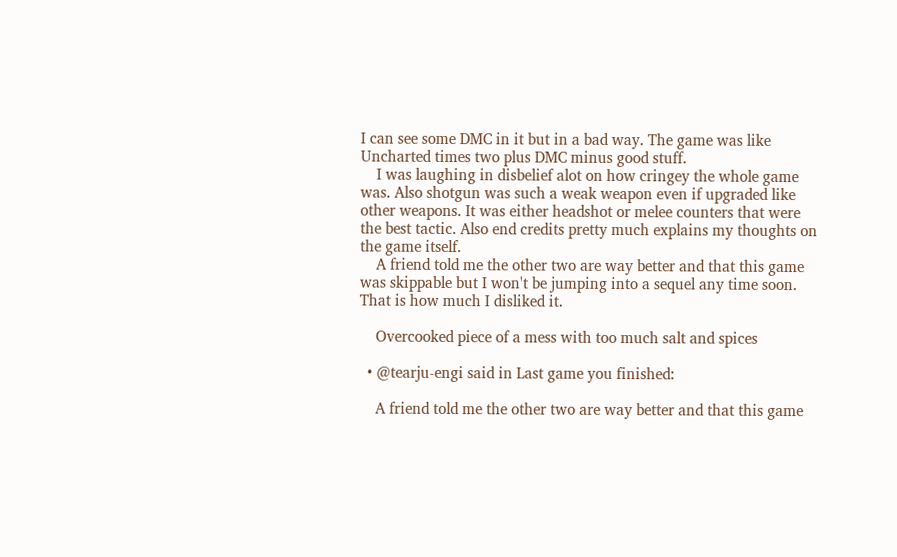I can see some DMC in it but in a bad way. The game was like Uncharted times two plus DMC minus good stuff.
    I was laughing in disbelief alot on how cringey the whole game was. Also shotgun was such a weak weapon even if upgraded like other weapons. It was either headshot or melee counters that were the best tactic. Also end credits pretty much explains my thoughts on the game itself.
    A friend told me the other two are way better and that this game was skippable but I won't be jumping into a sequel any time soon. That is how much I disliked it.

    Overcooked piece of a mess with too much salt and spices

  • @tearju-engi said in Last game you finished:

    A friend told me the other two are way better and that this game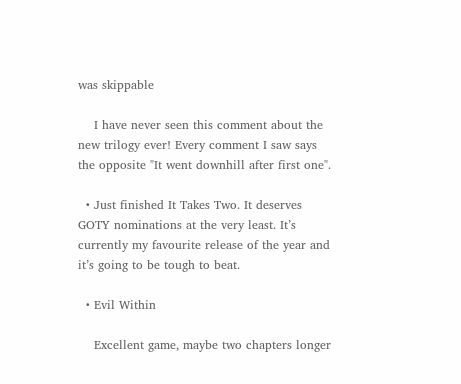was skippable

    I have never seen this comment about the new trilogy ever! Every comment I saw says the opposite "It went downhill after first one".

  • Just finished It Takes Two. It deserves GOTY nominations at the very least. It’s currently my favourite release of the year and it’s going to be tough to beat.

  • Evil Within

    Excellent game, maybe two chapters longer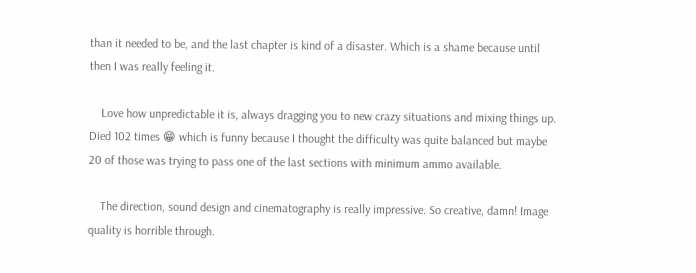than it needed to be, and the last chapter is kind of a disaster. Which is a shame because until then I was really feeling it.

    Love how unpredictable it is, always dragging you to new crazy situations and mixing things up. Died 102 times 😁 which is funny because I thought the difficulty was quite balanced but maybe 20 of those was trying to pass one of the last sections with minimum ammo available.

    The direction, sound design and cinematography is really impressive. So creative, damn! Image quality is horrible through.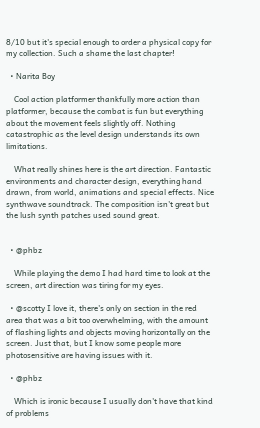8/10 but it's special enough to order a physical copy for my collection. Such a shame the last chapter!

  • Narita Boy

    Cool action platformer thankfully more action than platformer, because the combat is fun but everything about the movement feels slightly off. Nothing catastrophic as the level design understands its own limitations.

    What really shines here is the art direction. Fantastic environments and character design, everything hand drawn, from world, animations and special effects. Nice synthwave soundtrack. The composition isn't great but the lush synth patches used sound great.


  • @phbz

    While playing the demo I had hard time to look at the screen, art direction was tiring for my eyes.

  • @scotty I love it, there's only on section in the red area that was a bit too overwhelming, with the amount of flashing lights and objects moving horizontally on the screen. Just that, but I know some people more photosensitive are having issues with it.

  • @phbz

    Which is ironic because I usually don't have that kind of problems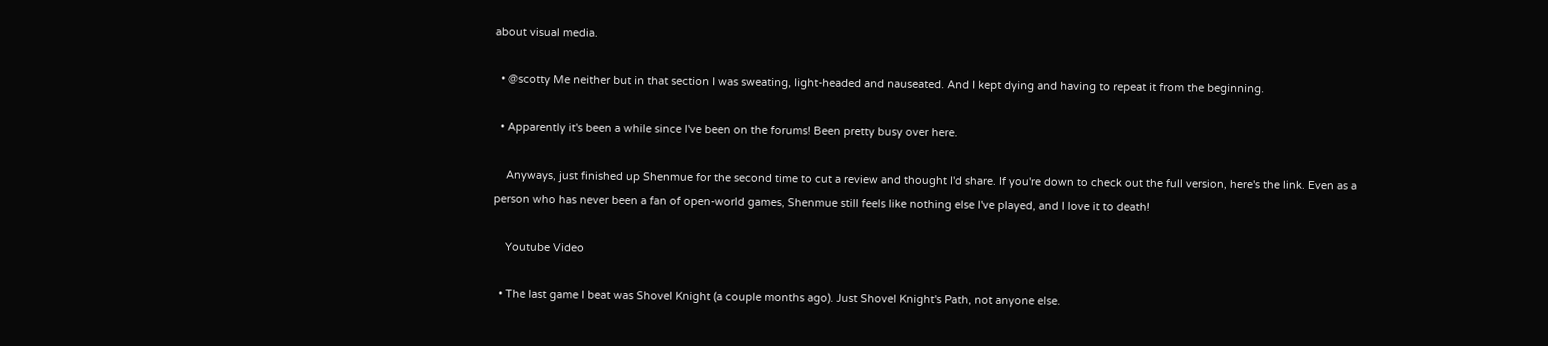about visual media.

  • @scotty Me neither but in that section I was sweating, light-headed and nauseated. And I kept dying and having to repeat it from the beginning.

  • Apparently it's been a while since I've been on the forums! Been pretty busy over here.

    Anyways, just finished up Shenmue for the second time to cut a review and thought I'd share. If you're down to check out the full version, here's the link. Even as a person who has never been a fan of open-world games, Shenmue still feels like nothing else I've played, and I love it to death!

    Youtube Video

  • The last game I beat was Shovel Knight (a couple months ago). Just Shovel Knight's Path, not anyone else.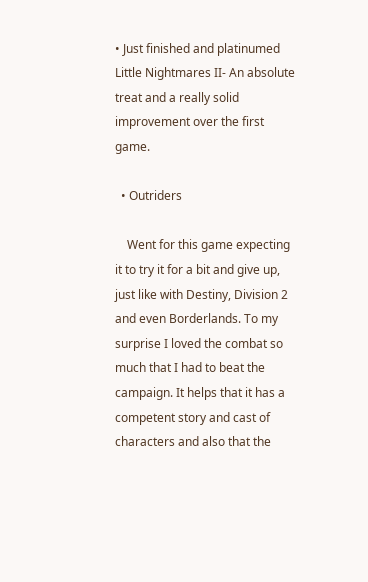• Just finished and platinumed Little Nightmares II- An absolute treat and a really solid improvement over the first game.

  • Outriders

    Went for this game expecting it to try it for a bit and give up, just like with Destiny, Division 2 and even Borderlands. To my surprise I loved the combat so much that I had to beat the campaign. It helps that it has a competent story and cast of characters and also that the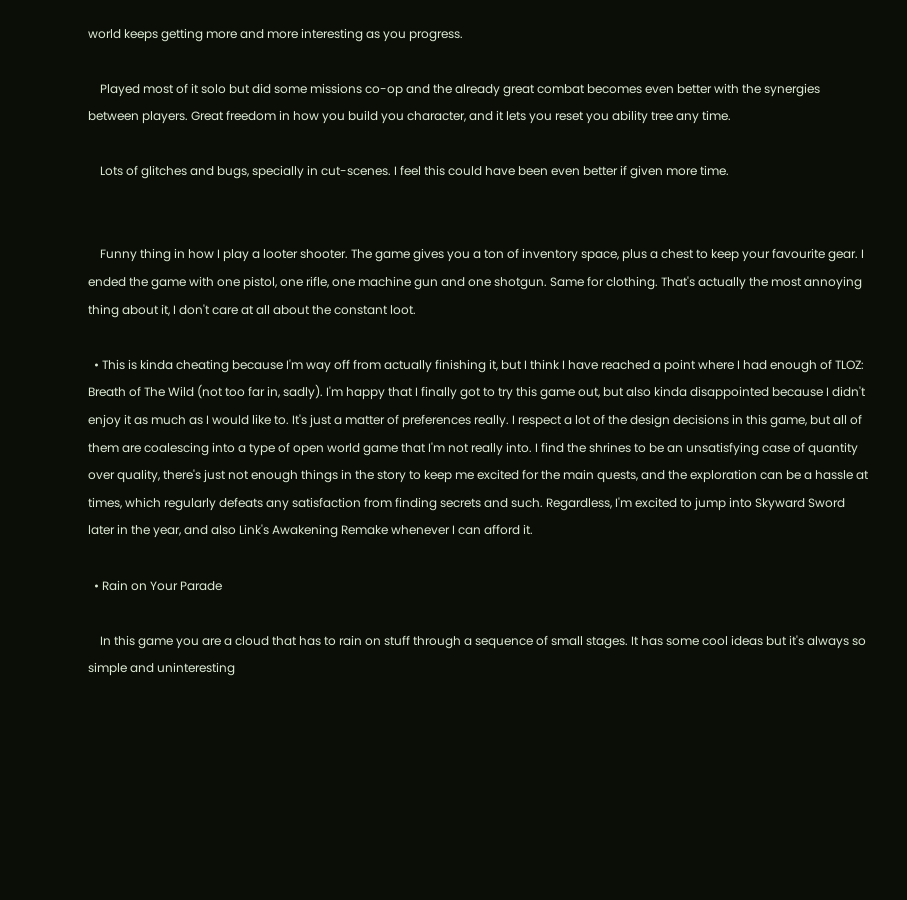world keeps getting more and more interesting as you progress.

    Played most of it solo but did some missions co-op and the already great combat becomes even better with the synergies between players. Great freedom in how you build you character, and it lets you reset you ability tree any time.

    Lots of glitches and bugs, specially in cut-scenes. I feel this could have been even better if given more time.


    Funny thing in how I play a looter shooter. The game gives you a ton of inventory space, plus a chest to keep your favourite gear. I ended the game with one pistol, one rifle, one machine gun and one shotgun. Same for clothing. That's actually the most annoying thing about it, I don't care at all about the constant loot.

  • This is kinda cheating because I'm way off from actually finishing it, but I think I have reached a point where I had enough of TLOZ: Breath of The Wild (not too far in, sadly). I'm happy that I finally got to try this game out, but also kinda disappointed because I didn't enjoy it as much as I would like to. It's just a matter of preferences really. I respect a lot of the design decisions in this game, but all of them are coalescing into a type of open world game that I'm not really into. I find the shrines to be an unsatisfying case of quantity over quality, there's just not enough things in the story to keep me excited for the main quests, and the exploration can be a hassle at times, which regularly defeats any satisfaction from finding secrets and such. Regardless, I'm excited to jump into Skyward Sword later in the year, and also Link's Awakening Remake whenever I can afford it.

  • Rain on Your Parade

    In this game you are a cloud that has to rain on stuff through a sequence of small stages. It has some cool ideas but it's always so simple and uninteresting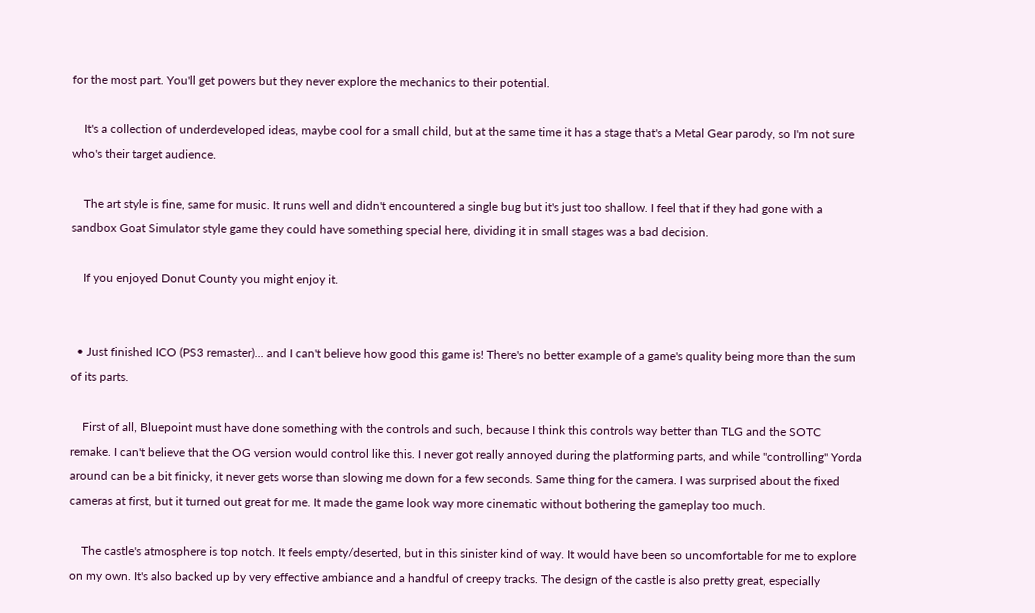for the most part. You'll get powers but they never explore the mechanics to their potential.

    It's a collection of underdeveloped ideas, maybe cool for a small child, but at the same time it has a stage that's a Metal Gear parody, so I'm not sure who's their target audience.

    The art style is fine, same for music. It runs well and didn't encountered a single bug but it's just too shallow. I feel that if they had gone with a sandbox Goat Simulator style game they could have something special here, dividing it in small stages was a bad decision.

    If you enjoyed Donut County you might enjoy it.


  • Just finished ICO (PS3 remaster)... and I can't believe how good this game is! There's no better example of a game's quality being more than the sum of its parts.

    First of all, Bluepoint must have done something with the controls and such, because I think this controls way better than TLG and the SOTC remake. I can't believe that the OG version would control like this. I never got really annoyed during the platforming parts, and while "controlling" Yorda around can be a bit finicky, it never gets worse than slowing me down for a few seconds. Same thing for the camera. I was surprised about the fixed cameras at first, but it turned out great for me. It made the game look way more cinematic without bothering the gameplay too much.

    The castle's atmosphere is top notch. It feels empty/deserted, but in this sinister kind of way. It would have been so uncomfortable for me to explore on my own. It's also backed up by very effective ambiance and a handful of creepy tracks. The design of the castle is also pretty great, especially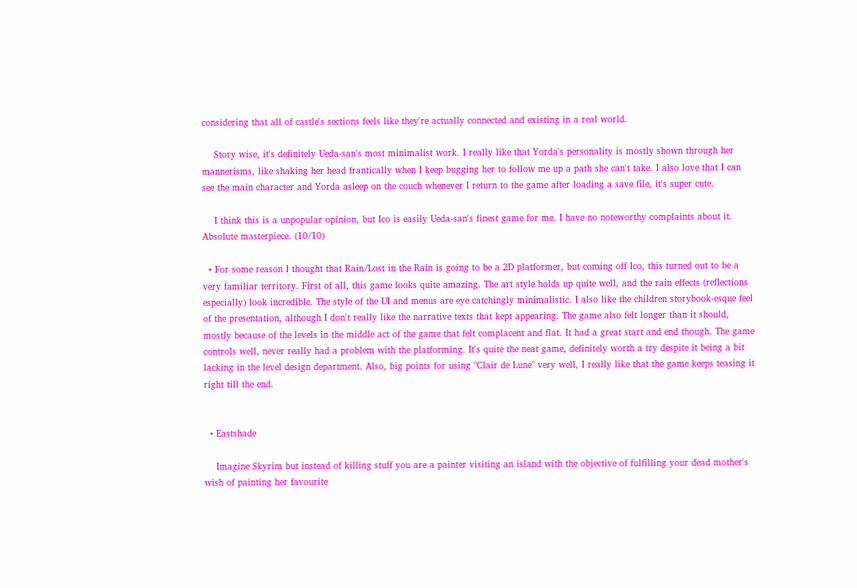considering that all of castle's sections feels like they're actually connected and existing in a real world.

    Story wise, it's definitely Ueda-san's most minimalist work. I really like that Yorda's personality is mostly shown through her mannerisms, like shaking her head frantically when I keep bugging her to follow me up a path she can't take. I also love that I can see the main character and Yorda asleep on the couch whenever I return to the game after loading a save file, it's super cute.

    I think this is a unpopular opinion, but Ico is easily Ueda-san's finest game for me. I have no noteworthy complaints about it. Absolute masterpiece. (10/10)

  • For some reason I thought that Rain/Lost in the Rain is going to be a 2D platformer, but coming off Ico, this turned out to be a very familiar territory. First of all, this game looks quite amazing. The art style holds up quite well, and the rain effects (reflections especially) look incredible. The style of the UI and menus are eye catchingly minimalistic. I also like the children storybook-esque feel of the presentation, although I don't really like the narrative texts that kept appearing. The game also felt longer than it should, mostly because of the levels in the middle act of the game that felt complacent and flat. It had a great start and end though. The game controls well, never really had a problem with the platforming. It's quite the neat game, definitely worth a try despite it being a bit lacking in the level design department. Also, big points for using "Clair de Lune" very well, I really like that the game keeps teasing it right till the end.


  • Eastshade

    Imagine Skyrim but instead of killing stuff you are a painter visiting an island with the objective of fulfilling your dead mother's wish of painting her favourite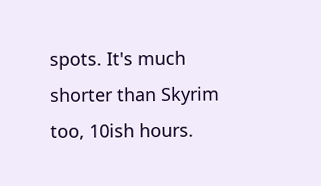spots. It's much shorter than Skyrim too, 10ish hours.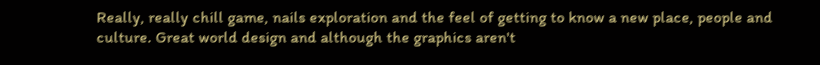Really, really chill game, nails exploration and the feel of getting to know a new place, people and culture. Great world design and although the graphics aren't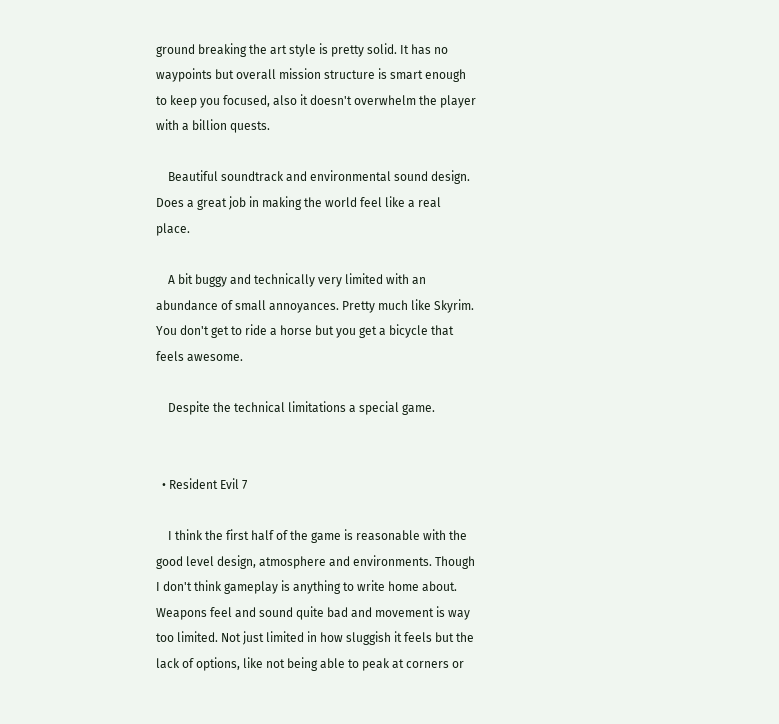ground breaking the art style is pretty solid. It has no waypoints but overall mission structure is smart enough to keep you focused, also it doesn't overwhelm the player with a billion quests.

    Beautiful soundtrack and environmental sound design. Does a great job in making the world feel like a real place.

    A bit buggy and technically very limited with an abundance of small annoyances. Pretty much like Skyrim. You don't get to ride a horse but you get a bicycle that feels awesome.

    Despite the technical limitations a special game.


  • Resident Evil 7

    I think the first half of the game is reasonable with the good level design, atmosphere and environments. Though I don't think gameplay is anything to write home about. Weapons feel and sound quite bad and movement is way too limited. Not just limited in how sluggish it feels but the lack of options, like not being able to peak at corners or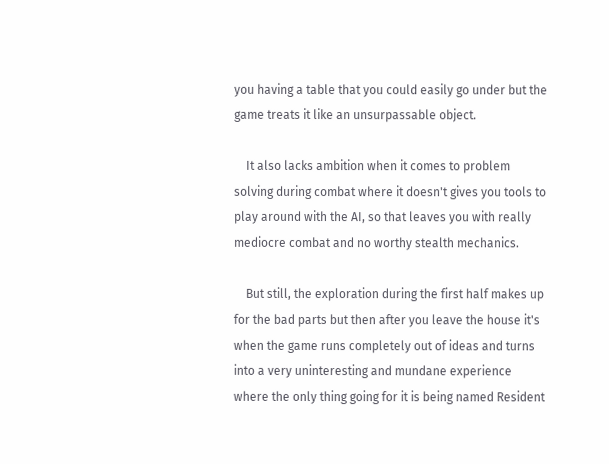you having a table that you could easily go under but the game treats it like an unsurpassable object.

    It also lacks ambition when it comes to problem solving during combat where it doesn't gives you tools to play around with the AI, so that leaves you with really mediocre combat and no worthy stealth mechanics.

    But still, the exploration during the first half makes up for the bad parts but then after you leave the house it's when the game runs completely out of ideas and turns into a very uninteresting and mundane experience where the only thing going for it is being named Resident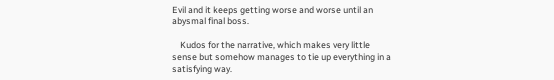Evil and it keeps getting worse and worse until an abysmal final boss.

    Kudos for the narrative, which makes very little sense but somehow manages to tie up everything in a satisfying way.